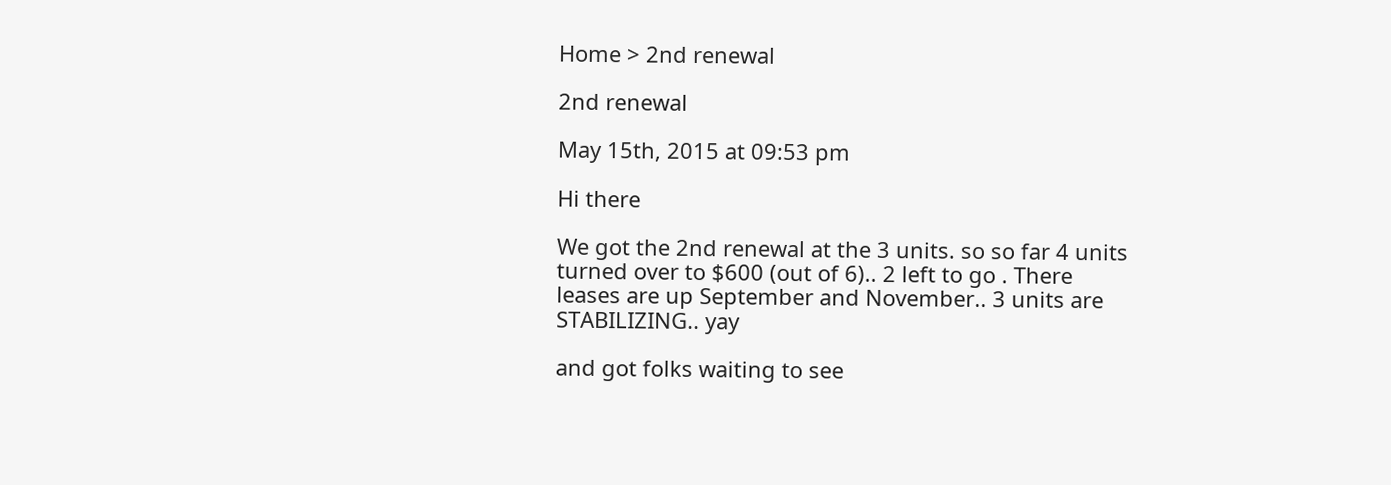Home > 2nd renewal

2nd renewal

May 15th, 2015 at 09:53 pm

Hi there

We got the 2nd renewal at the 3 units. so so far 4 units turned over to $600 (out of 6).. 2 left to go . There leases are up September and November.. 3 units are STABILIZING.. yay

and got folks waiting to see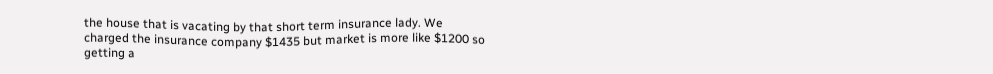the house that is vacating by that short term insurance lady. We charged the insurance company $1435 but market is more like $1200 so getting a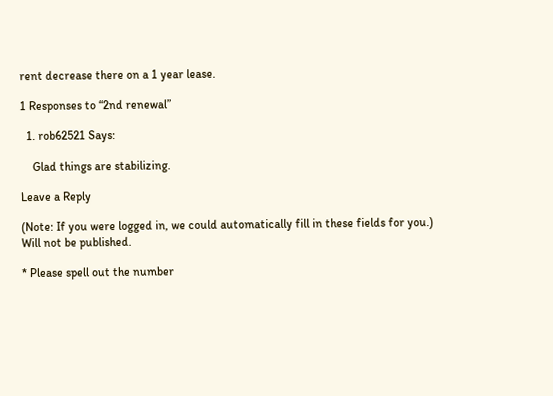rent decrease there on a 1 year lease.

1 Responses to “2nd renewal”

  1. rob62521 Says:

    Glad things are stabilizing.

Leave a Reply

(Note: If you were logged in, we could automatically fill in these fields for you.)
Will not be published.

* Please spell out the number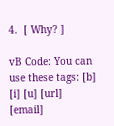4.  [ Why? ]

vB Code: You can use these tags: [b] [i] [u] [url] [email]